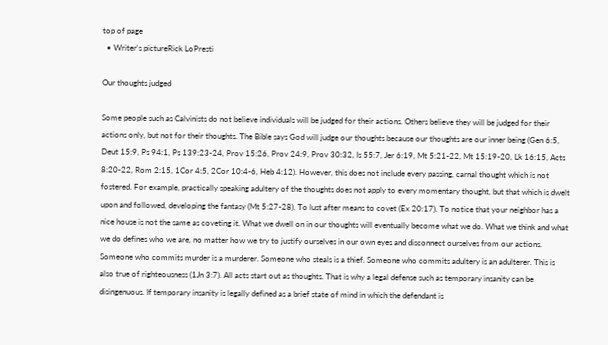top of page
  • Writer's pictureRick LoPresti

Our thoughts judged

Some people such as Calvinists do not believe individuals will be judged for their actions. Others believe they will be judged for their actions only, but not for their thoughts. The Bible says God will judge our thoughts because our thoughts are our inner being (Gen 6:5, Deut 15:9, Ps 94:1, Ps 139:23-24, Prov 15:26, Prov 24:9, Prov 30:32, Is 55:7, Jer 6:19, Mt 5:21-22, Mt 15:19-20, Lk 16:15, Acts 8:20-22, Rom 2:15, 1Cor 4:5, 2Cor 10:4-6, Heb 4:12). However, this does not include every passing, carnal thought which is not fostered. For example, practically speaking adultery of the thoughts does not apply to every momentary thought, but that which is dwelt upon and followed, developing the fantasy (Mt 5:27-28). To lust after means to covet (Ex 20:17). To notice that your neighbor has a nice house is not the same as coveting it. What we dwell on in our thoughts will eventually become what we do. What we think and what we do defines who we are, no matter how we try to justify ourselves in our own eyes and disconnect ourselves from our actions. Someone who commits murder is a murderer. Someone who steals is a thief. Someone who commits adultery is an adulterer. This is also true of righteousness (1Jn 3:7). All acts start out as thoughts. That is why a legal defense such as temporary insanity can be disingenuous. If temporary insanity is legally defined as a brief state of mind in which the defendant is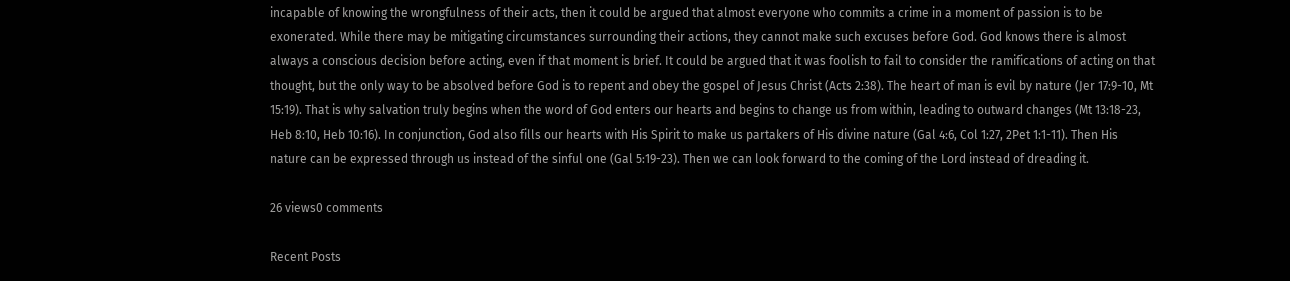incapable of knowing the wrongfulness of their acts, then it could be argued that almost everyone who commits a crime in a moment of passion is to be exonerated. While there may be mitigating circumstances surrounding their actions, they cannot make such excuses before God. God knows there is almost always a conscious decision before acting, even if that moment is brief. It could be argued that it was foolish to fail to consider the ramifications of acting on that thought, but the only way to be absolved before God is to repent and obey the gospel of Jesus Christ (Acts 2:38). The heart of man is evil by nature (Jer 17:9-10, Mt 15:19). That is why salvation truly begins when the word of God enters our hearts and begins to change us from within, leading to outward changes (Mt 13:18-23, Heb 8:10, Heb 10:16). In conjunction, God also fills our hearts with His Spirit to make us partakers of His divine nature (Gal 4:6, Col 1:27, 2Pet 1:1-11). Then His nature can be expressed through us instead of the sinful one (Gal 5:19-23). Then we can look forward to the coming of the Lord instead of dreading it.

26 views0 comments

Recent Posts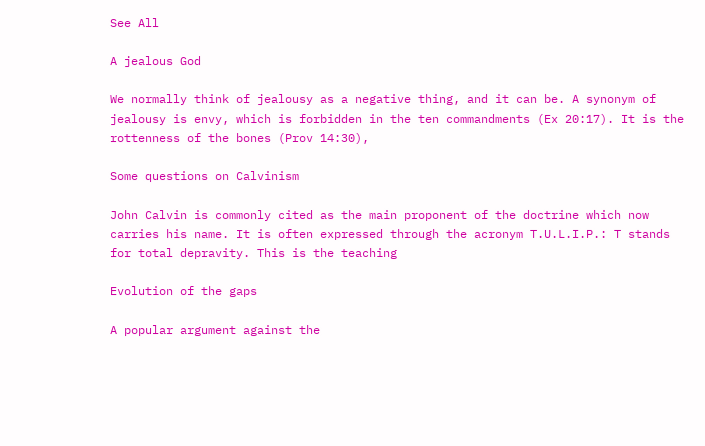See All

A jealous God

We normally think of jealousy as a negative thing, and it can be. A synonym of jealousy is envy, which is forbidden in the ten commandments (Ex 20:17). It is the rottenness of the bones (Prov 14:30),

Some questions on Calvinism

John Calvin is commonly cited as the main proponent of the doctrine which now carries his name. It is often expressed through the acronym T.U.L.I.P.: T stands for total depravity. This is the teaching

Evolution of the gaps

A popular argument against the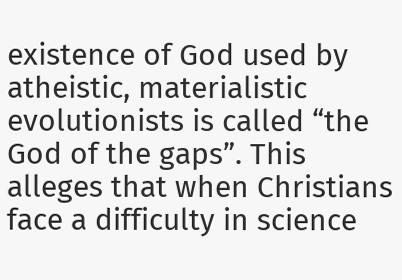existence of God used by atheistic, materialistic evolutionists is called “the God of the gaps”. This alleges that when Christians face a difficulty in science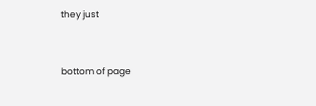they just


bottom of page